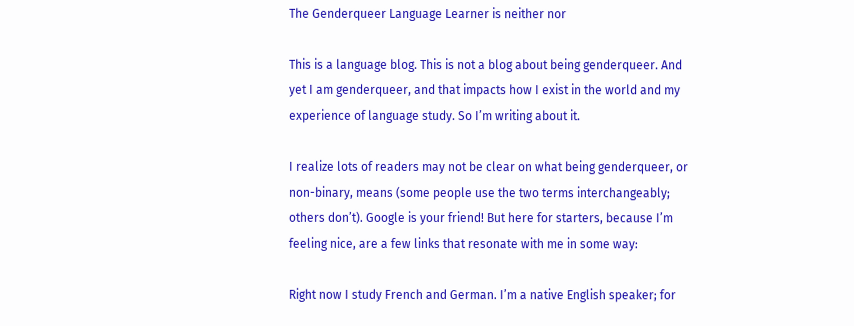The Genderqueer Language Learner is neither nor

This is a language blog. This is not a blog about being genderqueer. And yet I am genderqueer, and that impacts how I exist in the world and my experience of language study. So I’m writing about it.

I realize lots of readers may not be clear on what being genderqueer, or non-binary, means (some people use the two terms interchangeably; others don’t). Google is your friend! But here for starters, because I’m feeling nice, are a few links that resonate with me in some way:

Right now I study French and German. I’m a native English speaker; for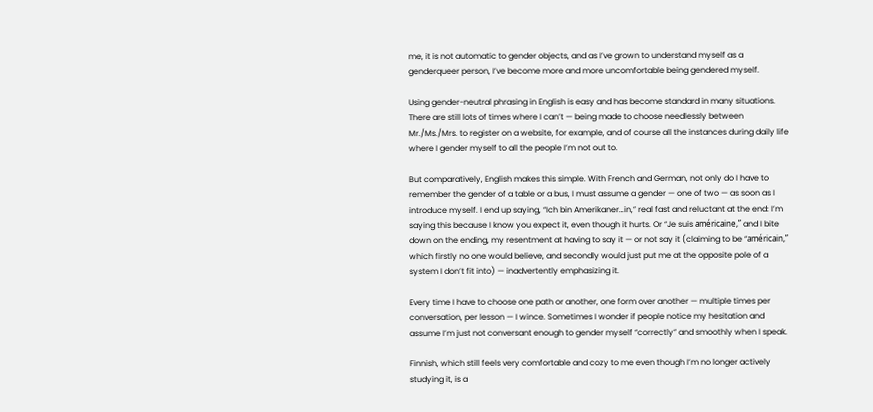me, it is not automatic to gender objects, and as I’ve grown to understand myself as a genderqueer person, I’ve become more and more uncomfortable being gendered myself.

Using gender-neutral phrasing in English is easy and has become standard in many situations. There are still lots of times where I can’t — being made to choose needlessly between Mr./Ms./Mrs. to register on a website, for example, and of course all the instances during daily life where I gender myself to all the people I’m not out to.

But comparatively, English makes this simple. With French and German, not only do I have to remember the gender of a table or a bus, I must assume a gender — one of two — as soon as I introduce myself. I end up saying, “Ich bin Amerikaner…in,” real fast and reluctant at the end: I’m saying this because I know you expect it, even though it hurts. Or “Je suis américaine,” and I bite down on the ending, my resentment at having to say it — or not say it (claiming to be “américain,” which firstly no one would believe, and secondly would just put me at the opposite pole of a system I don’t fit into) — inadvertently emphasizing it.

Every time I have to choose one path or another, one form over another — multiple times per conversation, per lesson — I wince. Sometimes I wonder if people notice my hesitation and assume I’m just not conversant enough to gender myself “correctly” and smoothly when I speak.

Finnish, which still feels very comfortable and cozy to me even though I’m no longer actively studying it, is a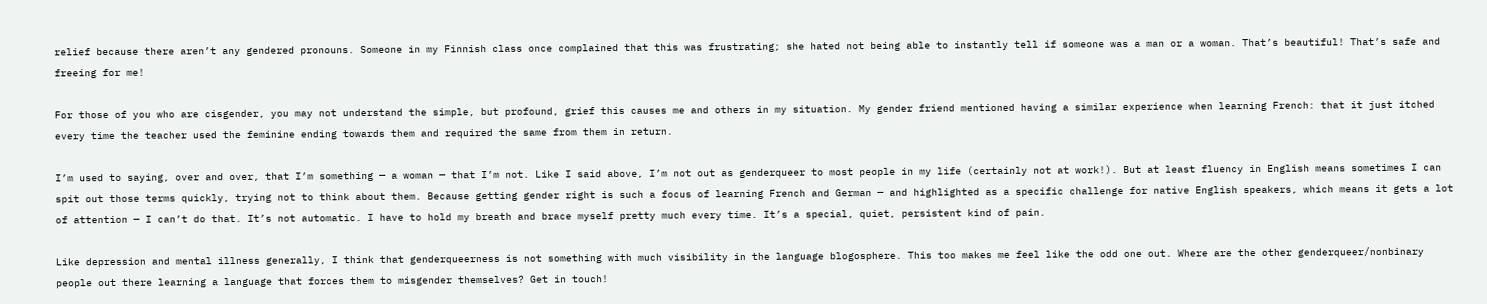relief because there aren’t any gendered pronouns. Someone in my Finnish class once complained that this was frustrating; she hated not being able to instantly tell if someone was a man or a woman. That’s beautiful! That’s safe and freeing for me!

For those of you who are cisgender, you may not understand the simple, but profound, grief this causes me and others in my situation. My gender friend mentioned having a similar experience when learning French: that it just itched every time the teacher used the feminine ending towards them and required the same from them in return.

I’m used to saying, over and over, that I’m something — a woman — that I’m not. Like I said above, I’m not out as genderqueer to most people in my life (certainly not at work!). But at least fluency in English means sometimes I can spit out those terms quickly, trying not to think about them. Because getting gender right is such a focus of learning French and German — and highlighted as a specific challenge for native English speakers, which means it gets a lot of attention — I can’t do that. It’s not automatic. I have to hold my breath and brace myself pretty much every time. It’s a special, quiet, persistent kind of pain.

Like depression and mental illness generally, I think that genderqueerness is not something with much visibility in the language blogosphere. This too makes me feel like the odd one out. Where are the other genderqueer/nonbinary people out there learning a language that forces them to misgender themselves? Get in touch!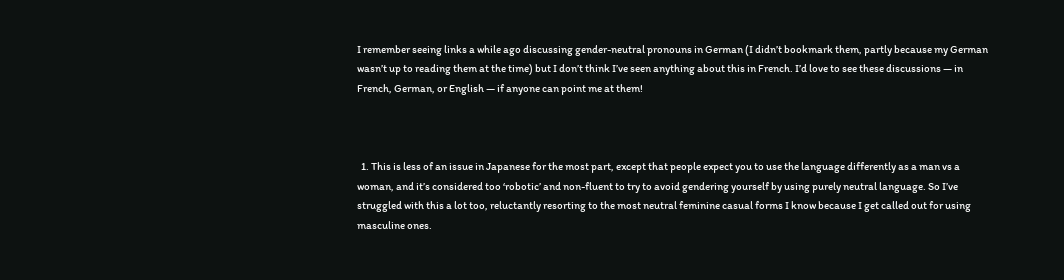I remember seeing links a while ago discussing gender-neutral pronouns in German (I didn’t bookmark them, partly because my German wasn’t up to reading them at the time) but I don’t think I’ve seen anything about this in French. I’d love to see these discussions — in French, German, or English — if anyone can point me at them!



  1. This is less of an issue in Japanese for the most part, except that people expect you to use the language differently as a man vs a woman, and it’s considered too ‘robotic’ and non-fluent to try to avoid gendering yourself by using purely neutral language. So I’ve struggled with this a lot too, reluctantly resorting to the most neutral feminine casual forms I know because I get called out for using masculine ones.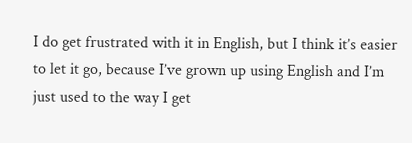I do get frustrated with it in English, but I think it’s easier to let it go, because I’ve grown up using English and I’m just used to the way I get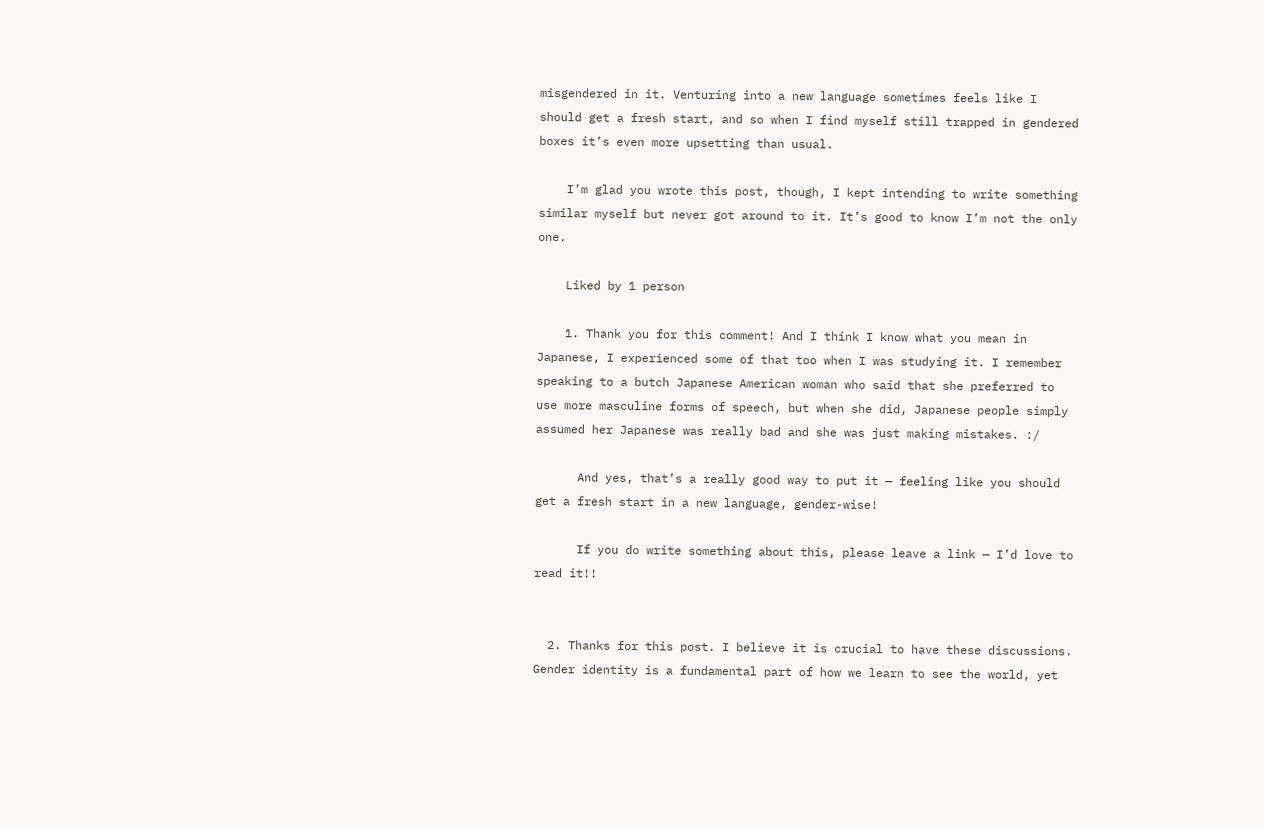misgendered in it. Venturing into a new language sometimes feels like I should get a fresh start, and so when I find myself still trapped in gendered boxes it’s even more upsetting than usual.

    I’m glad you wrote this post, though, I kept intending to write something similar myself but never got around to it. It’s good to know I’m not the only one.

    Liked by 1 person

    1. Thank you for this comment! And I think I know what you mean in Japanese, I experienced some of that too when I was studying it. I remember speaking to a butch Japanese American woman who said that she preferred to use more masculine forms of speech, but when she did, Japanese people simply assumed her Japanese was really bad and she was just making mistakes. :/

      And yes, that’s a really good way to put it — feeling like you should get a fresh start in a new language, gender-wise!

      If you do write something about this, please leave a link — I’d love to read it!!


  2. Thanks for this post. I believe it is crucial to have these discussions. Gender identity is a fundamental part of how we learn to see the world, yet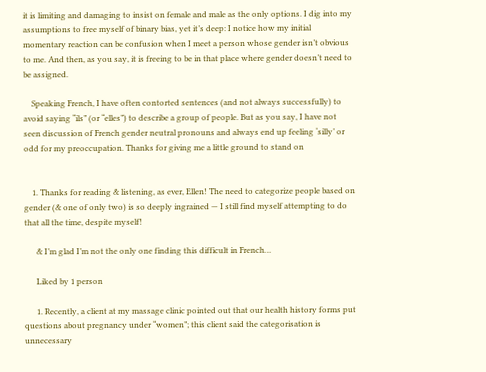it is limiting and damaging to insist on female and male as the only options. I dig into my assumptions to free myself of binary bias, yet it’s deep: I notice how my initial momentary reaction can be confusion when I meet a person whose gender isn’t obvious to me. And then, as you say, it is freeing to be in that place where gender doesn’t need to be assigned.

    Speaking French, I have often contorted sentences (and not always successfully) to avoid saying “ils” (or “elles”) to describe a group of people. But as you say, I have not seen discussion of French gender neutral pronouns and always end up feeling ‘silly’ or odd for my preoccupation. Thanks for giving me a little ground to stand on


    1. Thanks for reading & listening, as ever, Ellen! The need to categorize people based on gender (& one of only two) is so deeply ingrained — I still find myself attempting to do that all the time, despite myself!

      & I’m glad I’m not the only one finding this difficult in French…

      Liked by 1 person

      1. Recently, a client at my massage clinic pointed out that our health history forms put questions about pregnancy under “women”; this client said the categorisation is unnecessary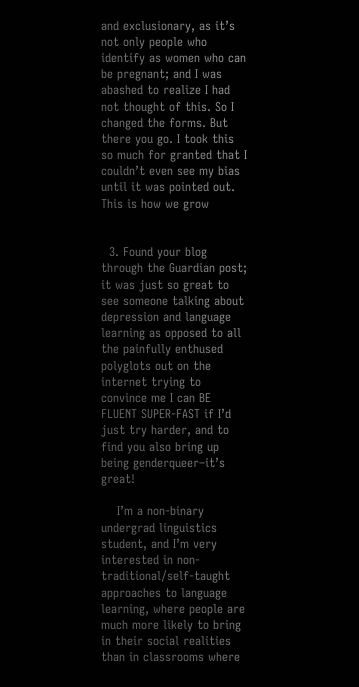and exclusionary, as it’s not only people who identify as women who can be pregnant; and I was abashed to realize I had not thought of this. So I changed the forms. But there you go. I took this so much for granted that I couldn’t even see my bias until it was pointed out. This is how we grow


  3. Found your blog through the Guardian post; it was just so great to see someone talking about depression and language learning as opposed to all the painfully enthused polyglots out on the internet trying to convince me I can BE FLUENT SUPER-FAST if I’d just try harder, and to find you also bring up being genderqueer–it’s great!

    I’m a non-binary undergrad linguistics student, and I’m very interested in non-traditional/self-taught approaches to language learning, where people are much more likely to bring in their social realities than in classrooms where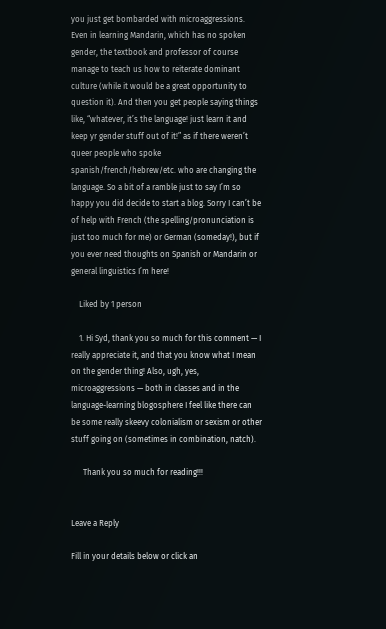you just get bombarded with microaggressions. Even in learning Mandarin, which has no spoken gender, the textbook and professor of course manage to teach us how to reiterate dominant culture (while it would be a great opportunity to question it). And then you get people saying things like, “whatever, it’s the language! just learn it and keep yr gender stuff out of it!” as if there weren’t queer people who spoke spanish/french/hebrew/etc. who are changing the language. So a bit of a ramble just to say I’m so happy you did decide to start a blog. Sorry I can’t be of help with French (the spelling/pronunciation is just too much for me) or German (someday!), but if you ever need thoughts on Spanish or Mandarin or general linguistics I’m here!

    Liked by 1 person

    1. Hi Syd, thank you so much for this comment — I really appreciate it, and that you know what I mean on the gender thing! Also, ugh, yes, microaggressions — both in classes and in the language-learning blogosphere I feel like there can be some really skeevy colonialism or sexism or other stuff going on (sometimes in combination, natch).

      Thank you so much for reading!!!


Leave a Reply

Fill in your details below or click an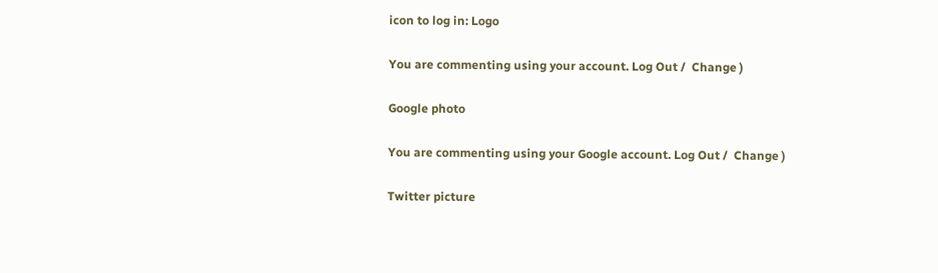icon to log in: Logo

You are commenting using your account. Log Out /  Change )

Google photo

You are commenting using your Google account. Log Out /  Change )

Twitter picture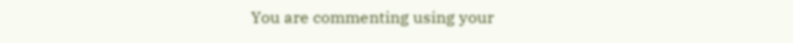You are commenting using your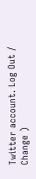Twitter account. Log Out /  Change )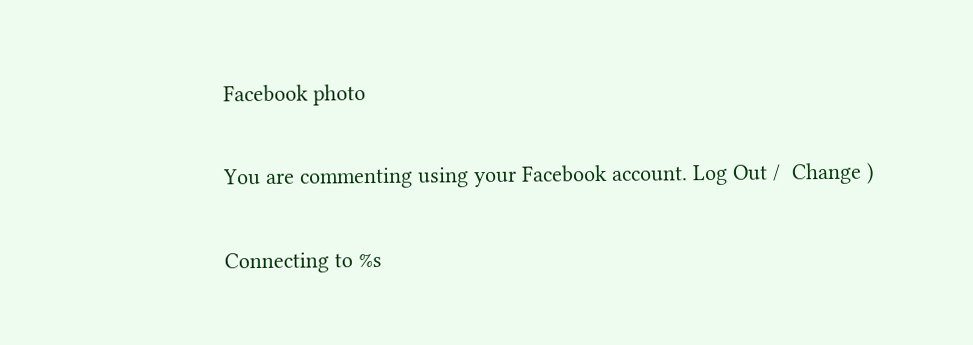Facebook photo

You are commenting using your Facebook account. Log Out /  Change )

Connecting to %s